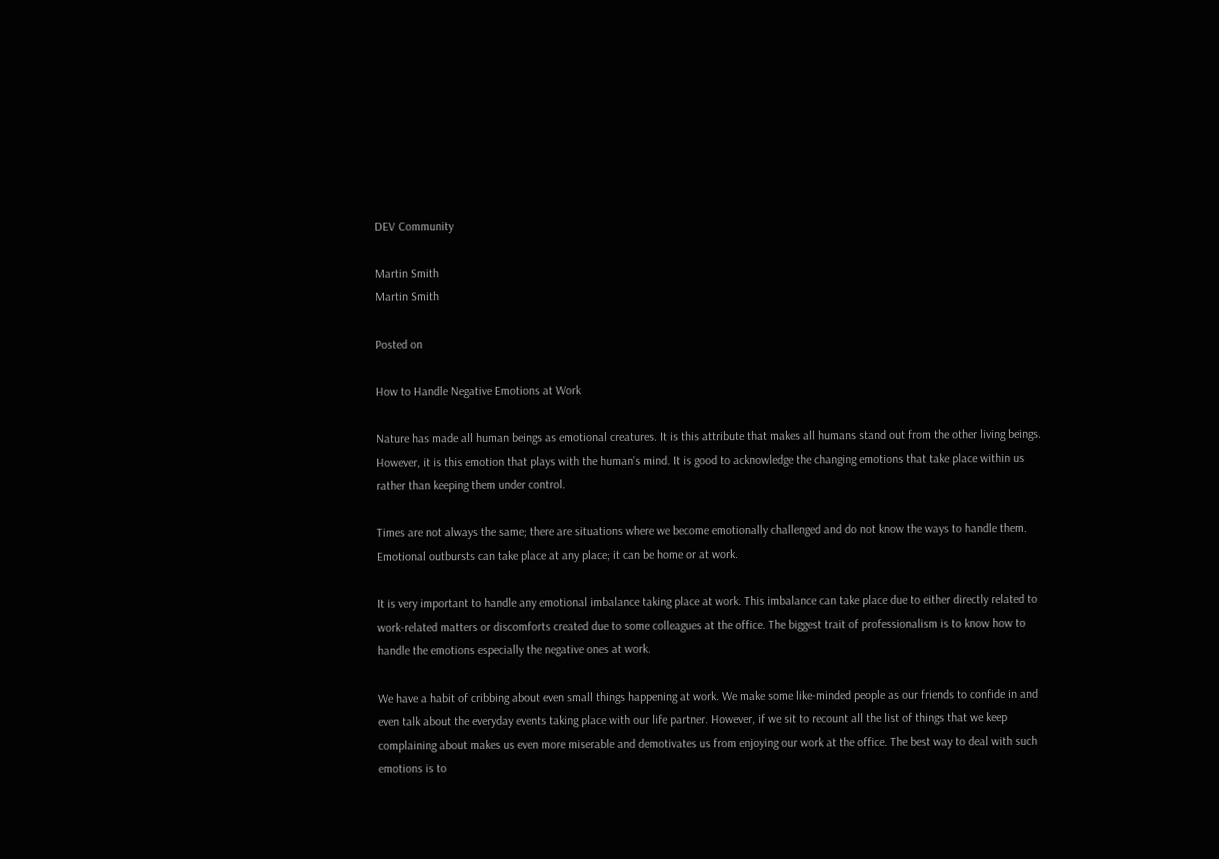DEV Community

Martin Smith
Martin Smith

Posted on

How to Handle Negative Emotions at Work

Nature has made all human beings as emotional creatures. It is this attribute that makes all humans stand out from the other living beings. However, it is this emotion that plays with the human's mind. It is good to acknowledge the changing emotions that take place within us rather than keeping them under control.

Times are not always the same; there are situations where we become emotionally challenged and do not know the ways to handle them. Emotional outbursts can take place at any place; it can be home or at work.

It is very important to handle any emotional imbalance taking place at work. This imbalance can take place due to either directly related to work-related matters or discomforts created due to some colleagues at the office. The biggest trait of professionalism is to know how to handle the emotions especially the negative ones at work.

We have a habit of cribbing about even small things happening at work. We make some like-minded people as our friends to confide in and even talk about the everyday events taking place with our life partner. However, if we sit to recount all the list of things that we keep complaining about makes us even more miserable and demotivates us from enjoying our work at the office. The best way to deal with such emotions is to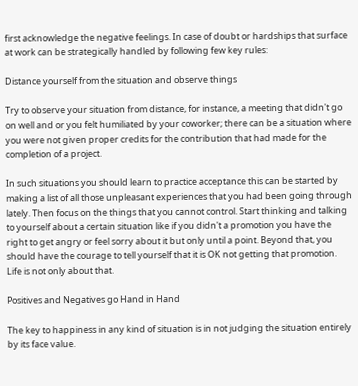first acknowledge the negative feelings. In case of doubt or hardships that surface at work can be strategically handled by following few key rules:

Distance yourself from the situation and observe things

Try to observe your situation from distance, for instance, a meeting that didn't go on well and or you felt humiliated by your coworker; there can be a situation where you were not given proper credits for the contribution that had made for the completion of a project.

In such situations you should learn to practice acceptance this can be started by making a list of all those unpleasant experiences that you had been going through lately. Then focus on the things that you cannot control. Start thinking and talking to yourself about a certain situation like if you didn't a promotion you have the right to get angry or feel sorry about it but only until a point. Beyond that, you should have the courage to tell yourself that it is OK not getting that promotion. Life is not only about that.

Positives and Negatives go Hand in Hand

The key to happiness in any kind of situation is in not judging the situation entirely by its face value.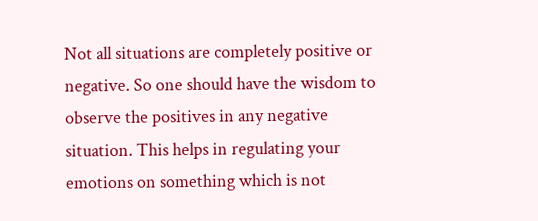Not all situations are completely positive or negative. So one should have the wisdom to observe the positives in any negative situation. This helps in regulating your emotions on something which is not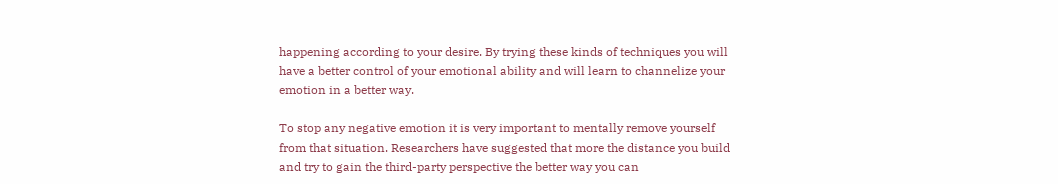happening according to your desire. By trying these kinds of techniques you will have a better control of your emotional ability and will learn to channelize your emotion in a better way.

To stop any negative emotion it is very important to mentally remove yourself from that situation. Researchers have suggested that more the distance you build and try to gain the third-party perspective the better way you can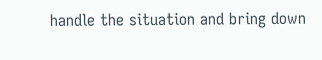handle the situation and bring down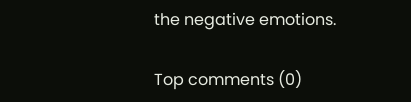the negative emotions.

Top comments (0)